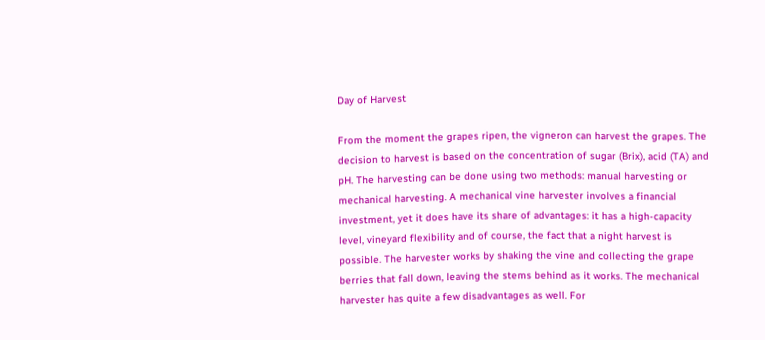Day of Harvest

From the moment the grapes ripen, the vigneron can harvest the grapes. The decision to harvest is based on the concentration of sugar (Brix), acid (TA) and pH. The harvesting can be done using two methods: manual harvesting or mechanical harvesting. A mechanical vine harvester involves a financial investment, yet it does have its share of advantages: it has a high-capacity level, vineyard flexibility and of course, the fact that a night harvest is possible. The harvester works by shaking the vine and collecting the grape berries that fall down, leaving the stems behind as it works. The mechanical harvester has quite a few disadvantages as well. For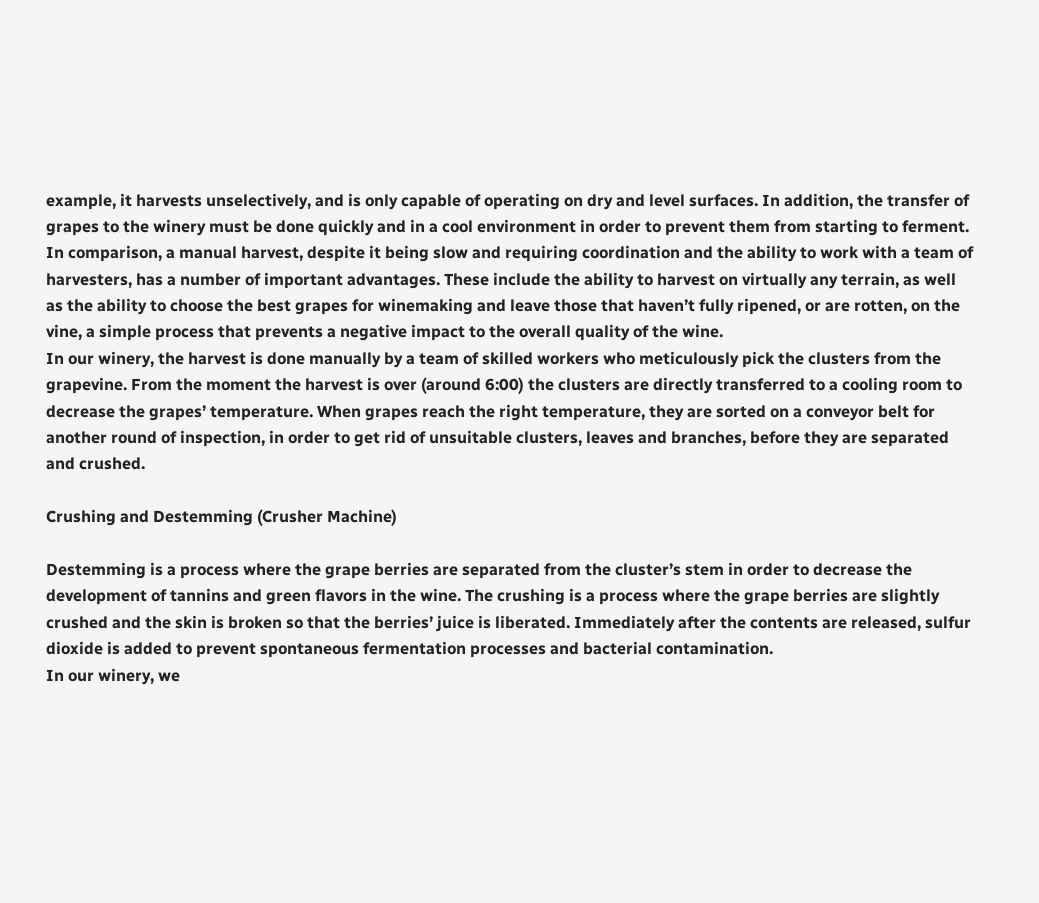example, it harvests unselectively, and is only capable of operating on dry and level surfaces. In addition, the transfer of grapes to the winery must be done quickly and in a cool environment in order to prevent them from starting to ferment. In comparison, a manual harvest, despite it being slow and requiring coordination and the ability to work with a team of harvesters, has a number of important advantages. These include the ability to harvest on virtually any terrain, as well as the ability to choose the best grapes for winemaking and leave those that haven’t fully ripened, or are rotten, on the vine, a simple process that prevents a negative impact to the overall quality of the wine.
In our winery, the harvest is done manually by a team of skilled workers who meticulously pick the clusters from the grapevine. From the moment the harvest is over (around 6:00) the clusters are directly transferred to a cooling room to decrease the grapes’ temperature. When grapes reach the right temperature, they are sorted on a conveyor belt for another round of inspection, in order to get rid of unsuitable clusters, leaves and branches, before they are separated and crushed.

Crushing and Destemming (Crusher Machine)

Destemming is a process where the grape berries are separated from the cluster’s stem in order to decrease the development of tannins and green flavors in the wine. The crushing is a process where the grape berries are slightly crushed and the skin is broken so that the berries’ juice is liberated. Immediately after the contents are released, sulfur dioxide is added to prevent spontaneous fermentation processes and bacterial contamination.
In our winery, we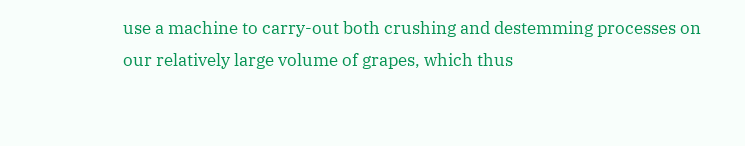use a machine to carry-out both crushing and destemming processes on our relatively large volume of grapes, which thus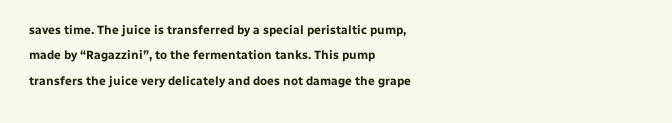saves time. The juice is transferred by a special peristaltic pump, made by “Ragazzini”, to the fermentation tanks. This pump transfers the juice very delicately and does not damage the grape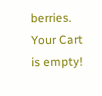berries.
Your Cart is empty!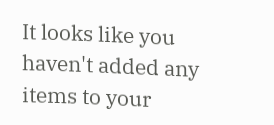It looks like you haven't added any items to your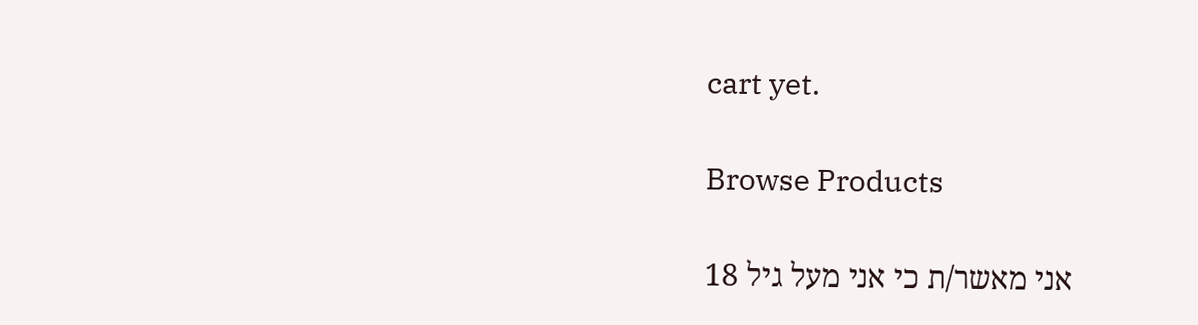cart yet.

Browse Products

אני מאשר/ת כי אני מעל גיל 18